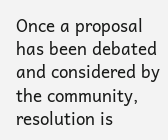Once a proposal has been debated and considered by the community, resolution is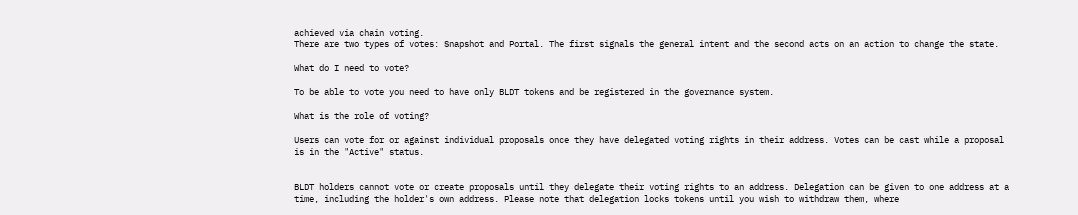achieved via chain voting.
There are two types of votes: Snapshot and Portal. The first signals the general intent and the second acts on an action to change the state.

What do I need to vote?

To be able to vote you need to have only BLDT tokens and be registered in the governance system.

What is the role of voting?

Users can vote for or against individual proposals once they have delegated voting rights in their address. Votes can be cast while a proposal is in the "Active" status.


BLDT holders cannot vote or create proposals until they delegate their voting rights to an address. Delegation can be given to one address at a time, including the holder's own address. Please note that delegation locks tokens until you wish to withdraw them, where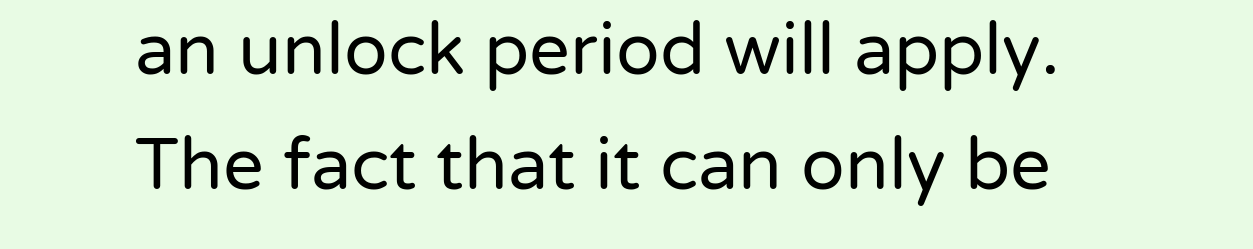an unlock period will apply.
The fact that it can only be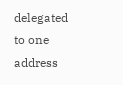delegated to one address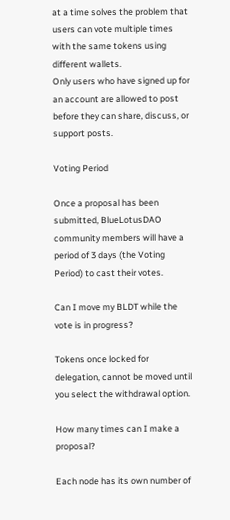at a time solves the problem that users can vote multiple times with the same tokens using different wallets.
Only users who have signed up for an account are allowed to post before they can share, discuss, or support posts.

Voting Period

Once a proposal has been submitted, BlueLotusDAO community members will have a period of 3 days (the Voting Period) to cast their votes.

Can I move my BLDT while the vote is in progress?

Tokens once locked for delegation, cannot be moved until you select the withdrawal option.

How many times can I make a proposal?

Each node has its own number of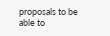proposals to be able to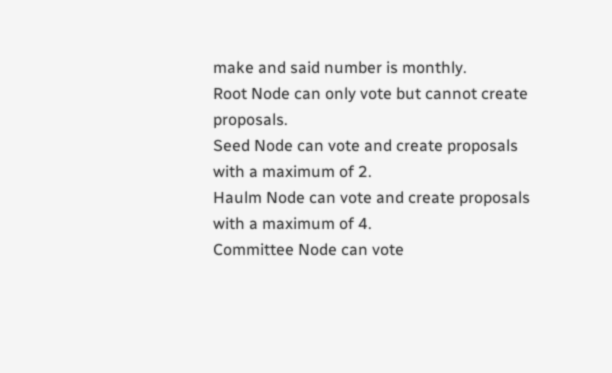make and said number is monthly.
Root Node can only vote but cannot create proposals.
Seed Node can vote and create proposals with a maximum of 2.
Haulm Node can vote and create proposals with a maximum of 4.
Committee Node can vote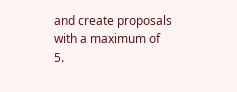and create proposals with a maximum of 5.